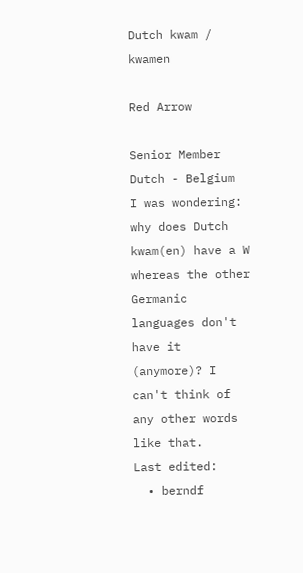Dutch kwam / kwamen

Red Arrow

Senior Member
Dutch - Belgium
I was wondering: why does Dutch kwam(en) have a W whereas the other Germanic languages don't have it (anymore)? I can't think of any other words like that.
Last edited:
  • berndf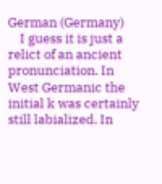German (Germany)
    I guess it is just a relict of an ancient pronunciation. In West Germanic the initial k was certainly still labialized. In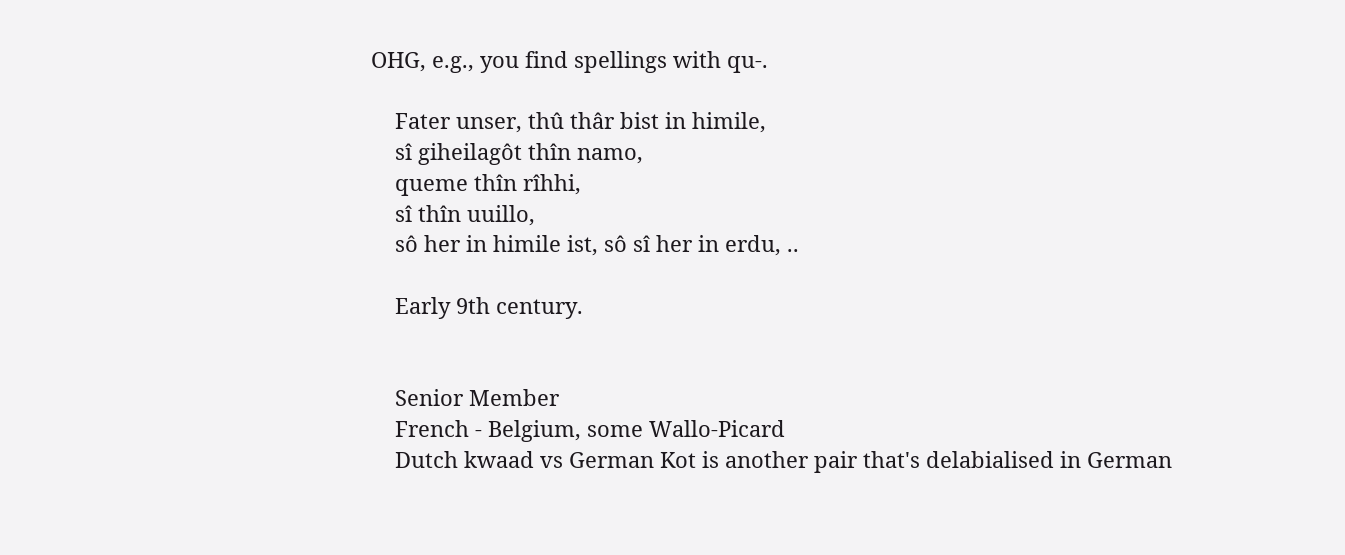OHG, e.g., you find spellings with qu-.

    Fater unser, thû thâr bist in himile,
    sî giheilagôt thîn namo,
    queme thîn rîhhi,
    sî thîn uuillo,
    sô her in himile ist, sô sî her in erdu, ..

    Early 9th century.


    Senior Member
    French - Belgium, some Wallo-Picard
    Dutch kwaad vs German Kot is another pair that's delabialised in German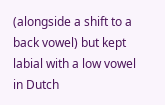(alongside a shift to a back vowel) but kept labial with a low vowel in Dutch